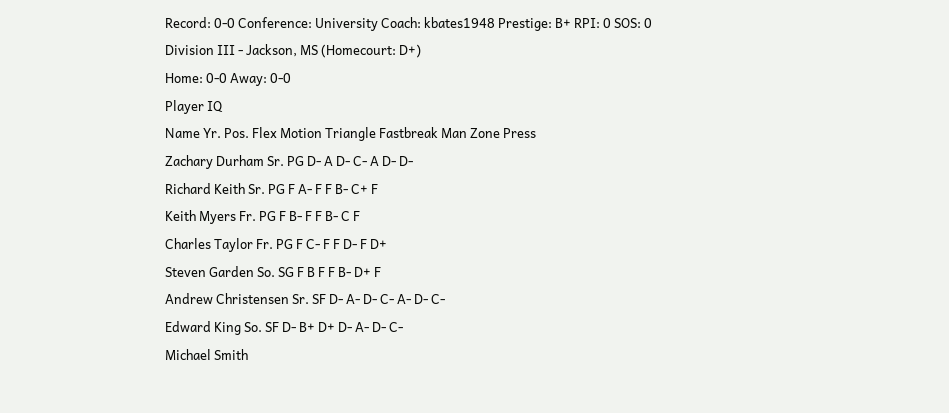Record: 0-0 Conference: University Coach: kbates1948 Prestige: B+ RPI: 0 SOS: 0
Division III - Jackson, MS (Homecourt: D+)
Home: 0-0 Away: 0-0
Player IQ
Name Yr. Pos. Flex Motion Triangle Fastbreak Man Zone Press
Zachary Durham Sr. PG D- A D- C- A D- D-
Richard Keith Sr. PG F A- F F B- C+ F
Keith Myers Fr. PG F B- F F B- C F
Charles Taylor Fr. PG F C- F F D- F D+
Steven Garden So. SG F B F F B- D+ F
Andrew Christensen Sr. SF D- A- D- C- A- D- C-
Edward King So. SF D- B+ D+ D- A- D- C-
Michael Smith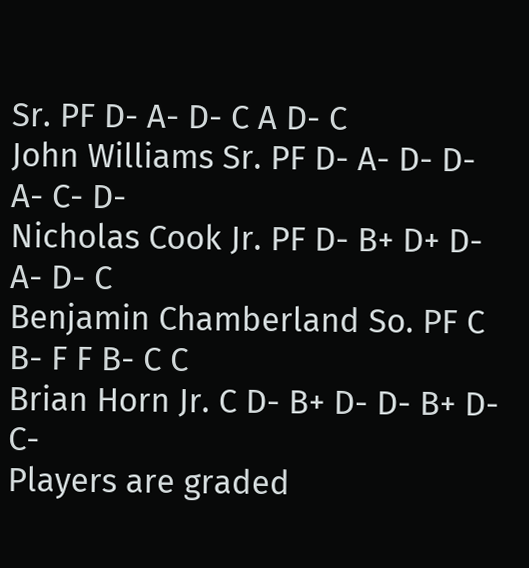Sr. PF D- A- D- C A D- C
John Williams Sr. PF D- A- D- D- A- C- D-
Nicholas Cook Jr. PF D- B+ D+ D- A- D- C
Benjamin Chamberland So. PF C B- F F B- C C
Brian Horn Jr. C D- B+ D- D- B+ D- C-
Players are graded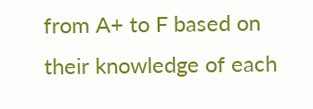from A+ to F based on their knowledge of each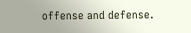offense and defense.